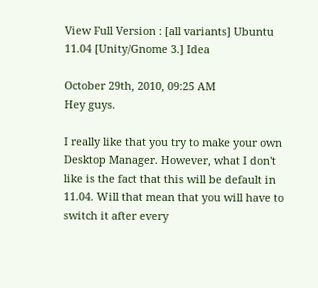View Full Version : [all variants] Ubuntu 11.04 [Unity/Gnome 3.] Idea

October 29th, 2010, 09:25 AM
Hey guys.

I really like that you try to make your own Desktop Manager. However, what I don't like is the fact that this will be default in 11.04. Will that mean that you will have to switch it after every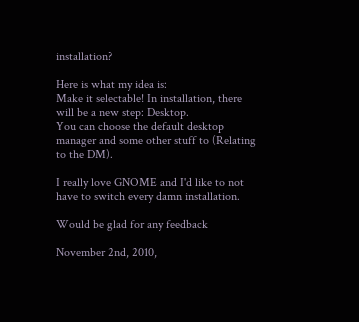installation?

Here is what my idea is:
Make it selectable! In installation, there will be a new step: Desktop.
You can choose the default desktop manager and some other stuff to (Relating to the DM).

I really love GNOME and I'd like to not have to switch every damn installation.

Would be glad for any feedback

November 2nd, 2010,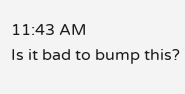11:43 AM
Is it bad to bump this?